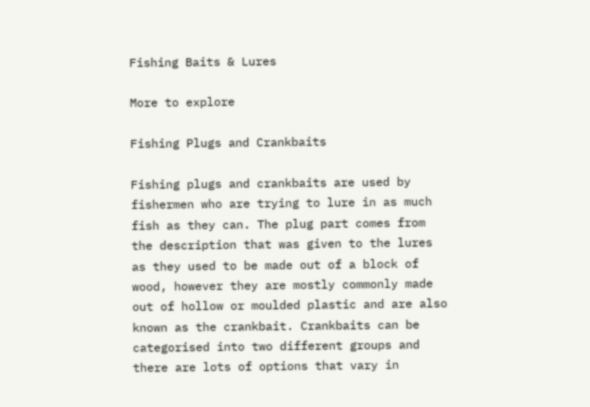Fishing Baits & Lures

More to explore

Fishing Plugs and Crankbaits

Fishing plugs and crankbaits are used by fishermen who are trying to lure in as much fish as they can. The plug part comes from the description that was given to the lures as they used to be made out of a block of wood, however they are mostly commonly made out of hollow or moulded plastic and are also known as the crankbait. Crankbaits can be categorised into two different groups and there are lots of options that vary in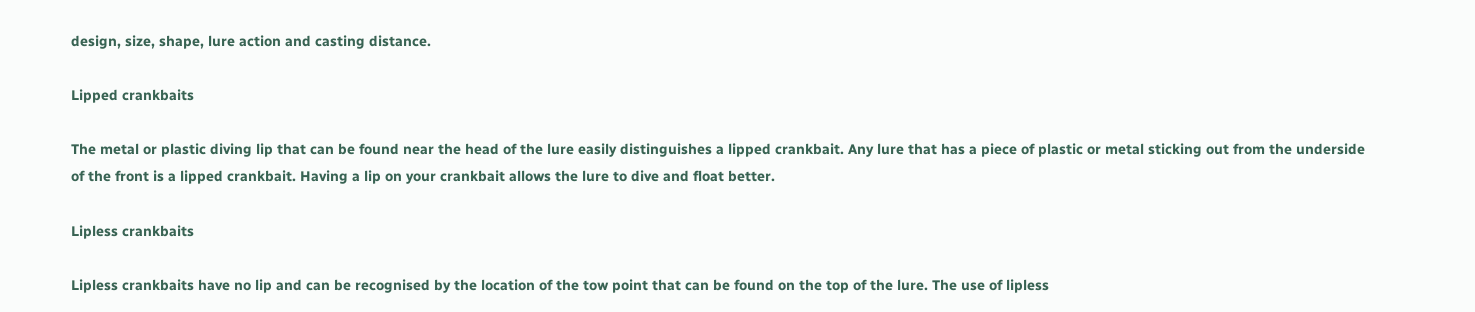design, size, shape, lure action and casting distance.

Lipped crankbaits

The metal or plastic diving lip that can be found near the head of the lure easily distinguishes a lipped crankbait. Any lure that has a piece of plastic or metal sticking out from the underside of the front is a lipped crankbait. Having a lip on your crankbait allows the lure to dive and float better.

Lipless crankbaits

Lipless crankbaits have no lip and can be recognised by the location of the tow point that can be found on the top of the lure. The use of lipless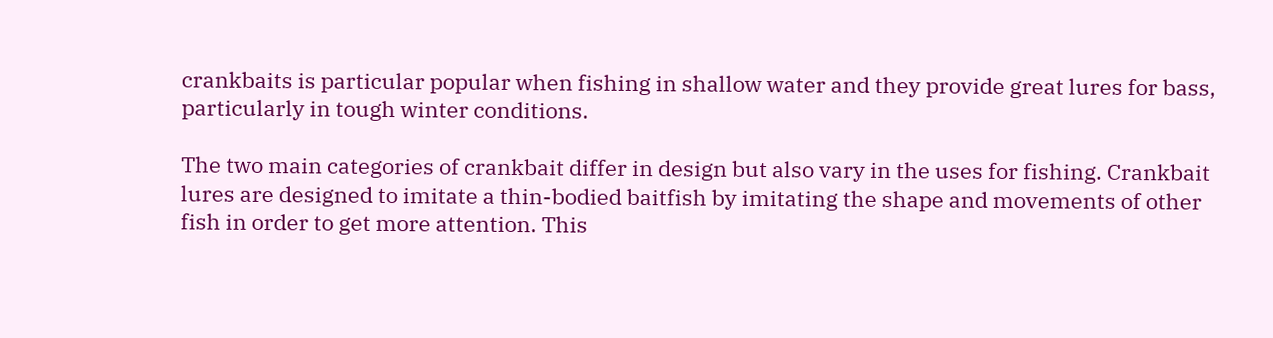crankbaits is particular popular when fishing in shallow water and they provide great lures for bass, particularly in tough winter conditions.

The two main categories of crankbait differ in design but also vary in the uses for fishing. Crankbait lures are designed to imitate a thin-bodied baitfish by imitating the shape and movements of other fish in order to get more attention. This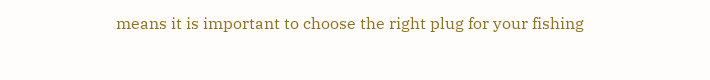means it is important to choose the right plug for your fishing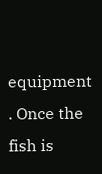equipment . Once the fish is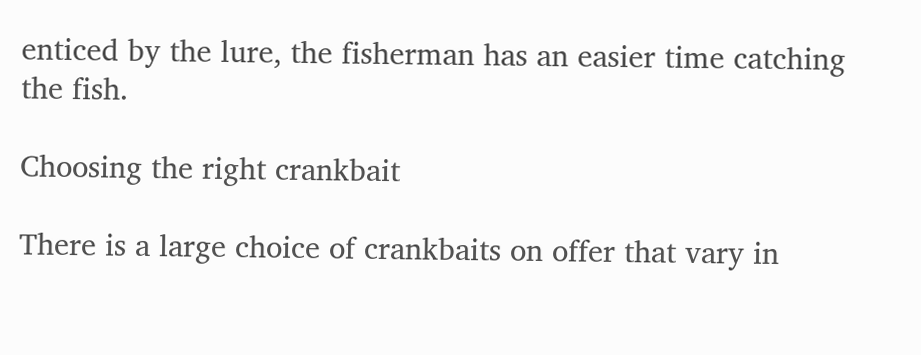enticed by the lure, the fisherman has an easier time catching the fish.

Choosing the right crankbait

There is a large choice of crankbaits on offer that vary in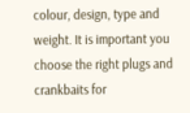colour, design, type and weight. It is important you choose the right plugs and crankbaits for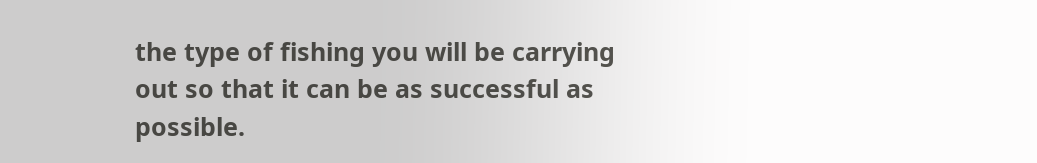the type of fishing you will be carrying out so that it can be as successful as possible.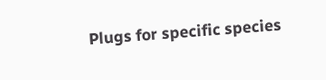Plugs for specific species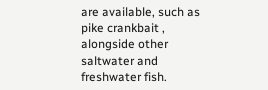are available, such as pike crankbait , alongside other saltwater and freshwater fish.